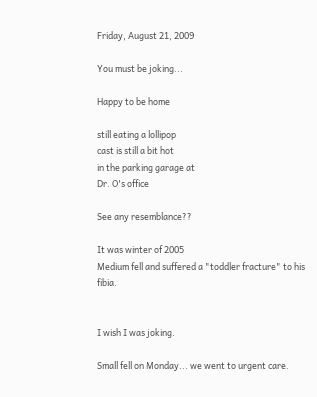Friday, August 21, 2009

You must be joking...

Happy to be home

still eating a lollipop
cast is still a bit hot
in the parking garage at
Dr. O's office

See any resemblance??

It was winter of 2005
Medium fell and suffered a "toddler fracture" to his fibia.


I wish I was joking.

Small fell on Monday... we went to urgent care.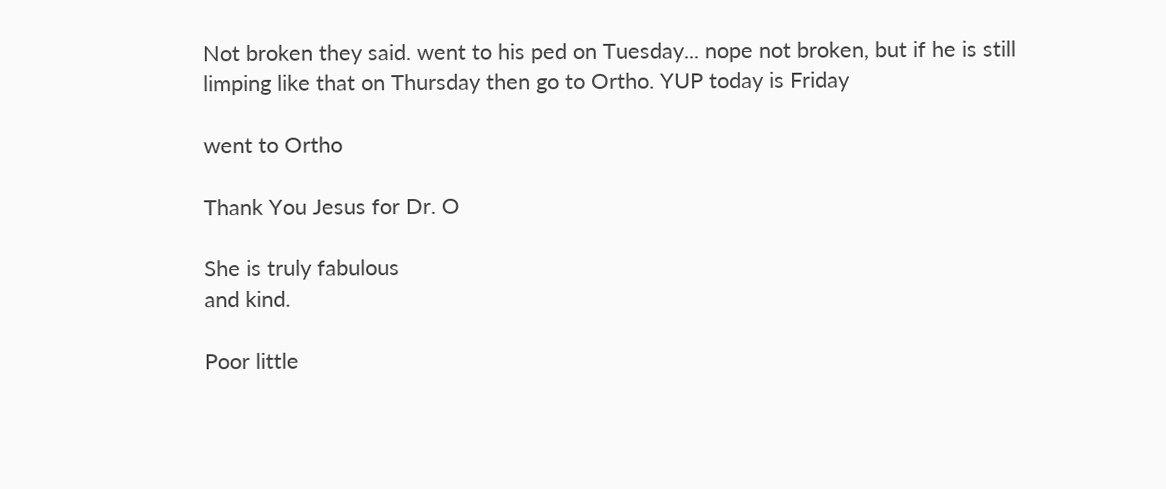Not broken they said. went to his ped on Tuesday... nope not broken, but if he is still limping like that on Thursday then go to Ortho. YUP today is Friday

went to Ortho

Thank You Jesus for Dr. O

She is truly fabulous
and kind.

Poor little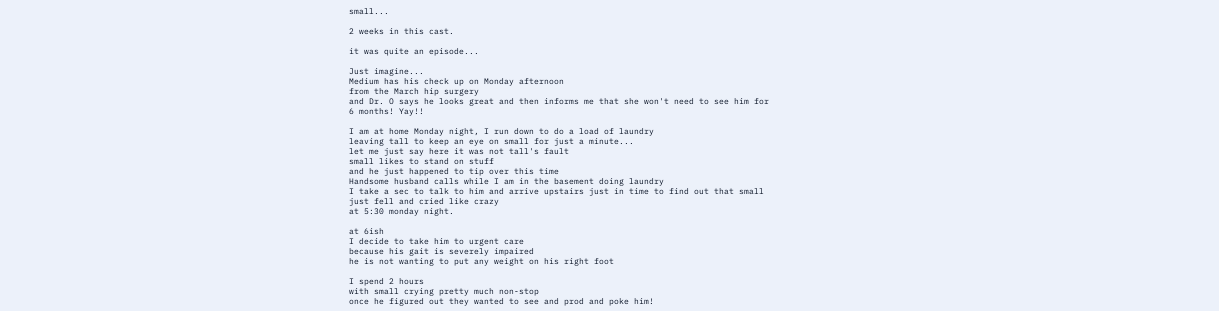small...

2 weeks in this cast.

it was quite an episode...

Just imagine...
Medium has his check up on Monday afternoon
from the March hip surgery
and Dr. O says he looks great and then informs me that she won't need to see him for
6 months! Yay!!

I am at home Monday night, I run down to do a load of laundry
leaving tall to keep an eye on small for just a minute...
let me just say here it was not tall's fault
small likes to stand on stuff
and he just happened to tip over this time
Handsome husband calls while I am in the basement doing laundry
I take a sec to talk to him and arrive upstairs just in time to find out that small
just fell and cried like crazy
at 5:30 monday night.

at 6ish
I decide to take him to urgent care
because his gait is severely impaired
he is not wanting to put any weight on his right foot

I spend 2 hours
with small crying pretty much non-stop
once he figured out they wanted to see and prod and poke him!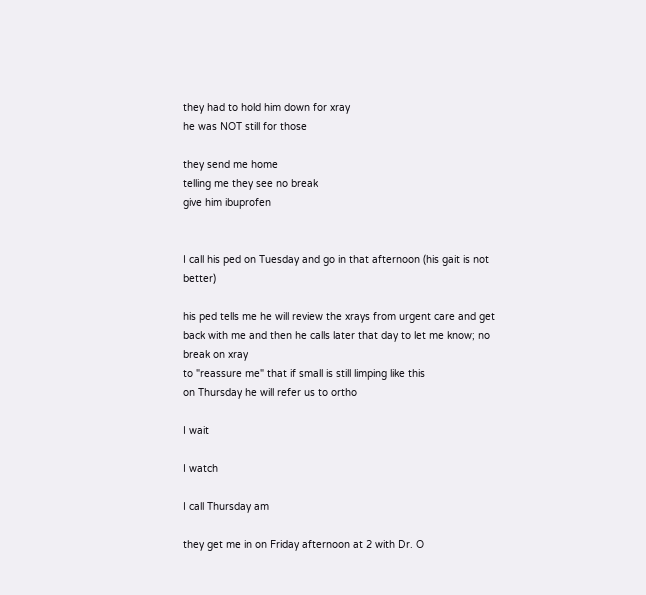they had to hold him down for xray
he was NOT still for those

they send me home
telling me they see no break
give him ibuprofen


I call his ped on Tuesday and go in that afternoon (his gait is not better)

his ped tells me he will review the xrays from urgent care and get back with me and then he calls later that day to let me know; no break on xray
to "reassure me" that if small is still limping like this
on Thursday he will refer us to ortho

I wait

I watch

I call Thursday am

they get me in on Friday afternoon at 2 with Dr. O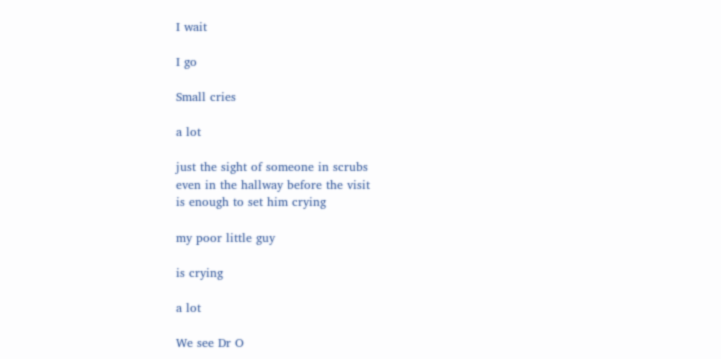I wait

I go

Small cries

a lot

just the sight of someone in scrubs
even in the hallway before the visit
is enough to set him crying

my poor little guy

is crying

a lot

We see Dr O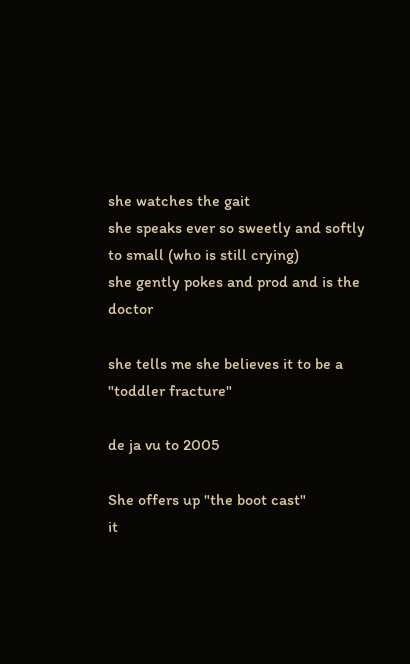she watches the gait
she speaks ever so sweetly and softly to small (who is still crying)
she gently pokes and prod and is the doctor

she tells me she believes it to be a "toddler fracture"

de ja vu to 2005

She offers up "the boot cast"
it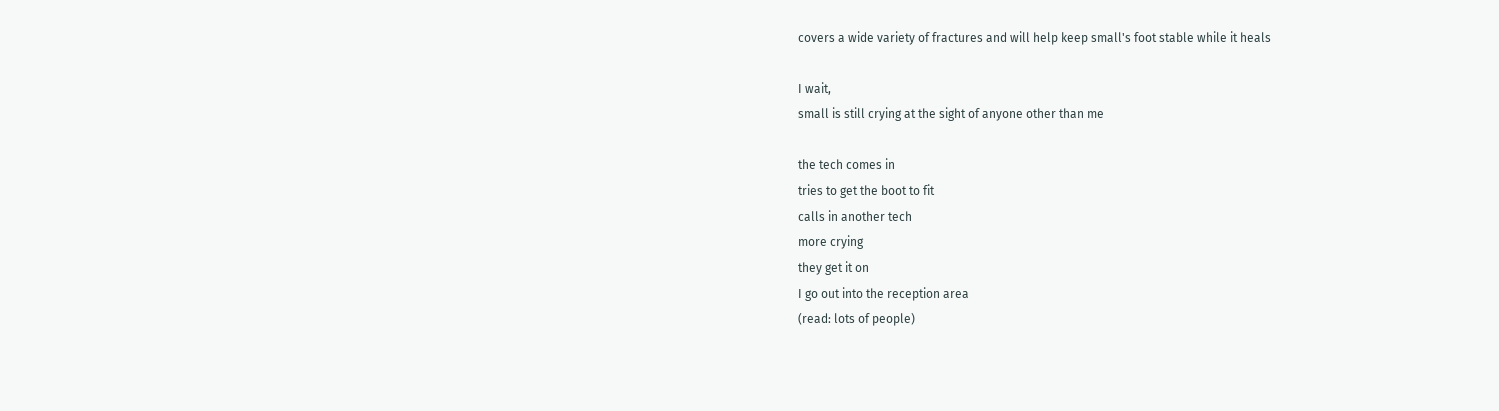covers a wide variety of fractures and will help keep small's foot stable while it heals

I wait,
small is still crying at the sight of anyone other than me

the tech comes in
tries to get the boot to fit
calls in another tech
more crying
they get it on
I go out into the reception area
(read: lots of people)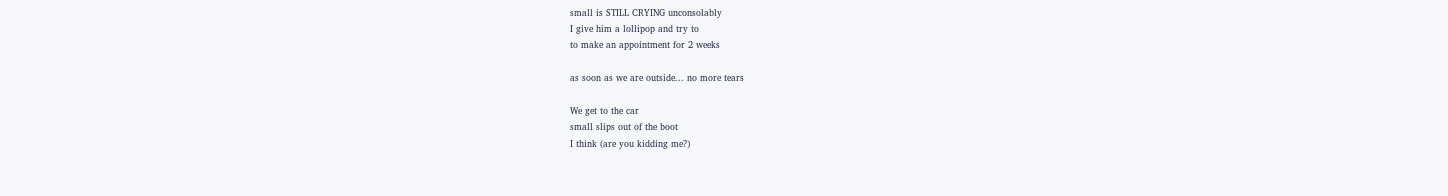small is STILL CRYING unconsolably
I give him a lollipop and try to
to make an appointment for 2 weeks

as soon as we are outside... no more tears

We get to the car
small slips out of the boot
I think (are you kidding me?)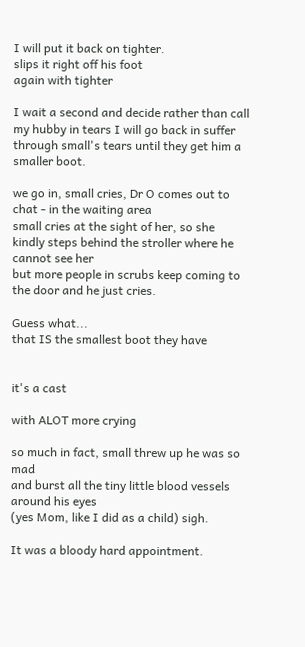I will put it back on tighter.
slips it right off his foot
again with tighter

I wait a second and decide rather than call my hubby in tears I will go back in suffer through small's tears until they get him a smaller boot.

we go in, small cries, Dr O comes out to chat - in the waiting area
small cries at the sight of her, so she kindly steps behind the stroller where he cannot see her
but more people in scrubs keep coming to the door and he just cries.

Guess what...
that IS the smallest boot they have


it's a cast

with ALOT more crying

so much in fact, small threw up he was so mad
and burst all the tiny little blood vessels around his eyes
(yes Mom, like I did as a child) sigh.

It was a bloody hard appointment.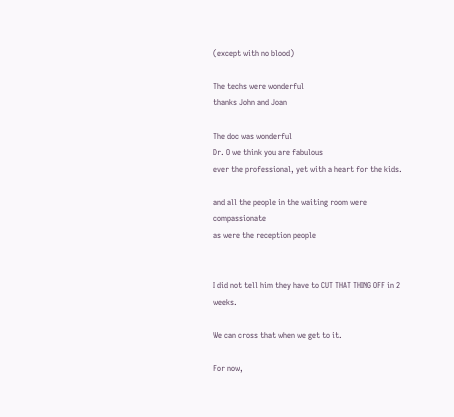(except with no blood)

The techs were wonderful
thanks John and Joan

The doc was wonderful
Dr. O we think you are fabulous
ever the professional, yet with a heart for the kids.

and all the people in the waiting room were compassionate
as were the reception people


I did not tell him they have to CUT THAT THING OFF in 2 weeks.

We can cross that when we get to it.

For now,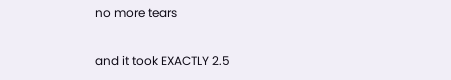no more tears

and it took EXACTLY 2.5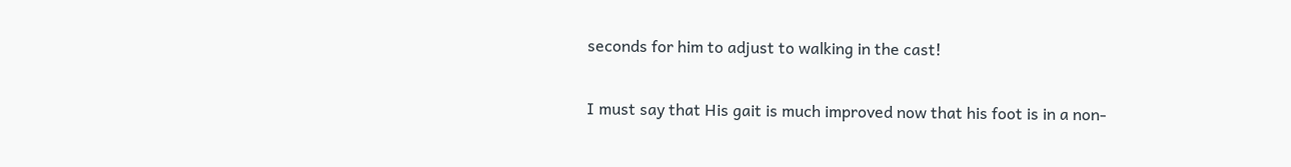seconds for him to adjust to walking in the cast!

I must say that His gait is much improved now that his foot is in a non-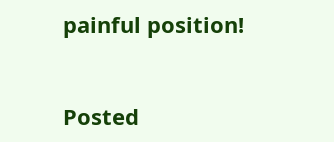painful position!


Posted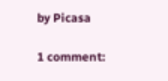by Picasa

1 comment: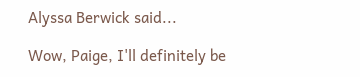Alyssa Berwick said...

Wow, Paige, I'll definitely be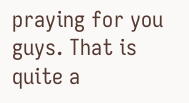praying for you guys. That is quite a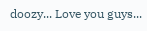doozy... Love you guys...